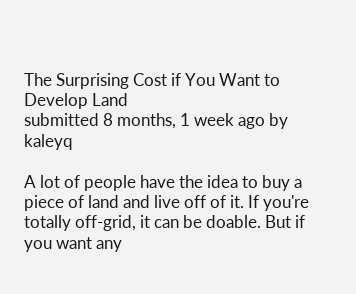The Surprising Cost if You Want to Develop Land
submitted 8 months, 1 week ago by kaleyq

A lot of people have the idea to buy a piece of land and live off of it. If you're totally off-grid, it can be doable. But if you want any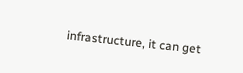infrastructure, it can get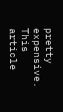pretty expensive. This article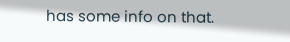has some info on that.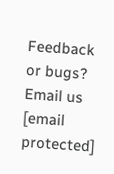Feedback or bugs? Email us [email protected]